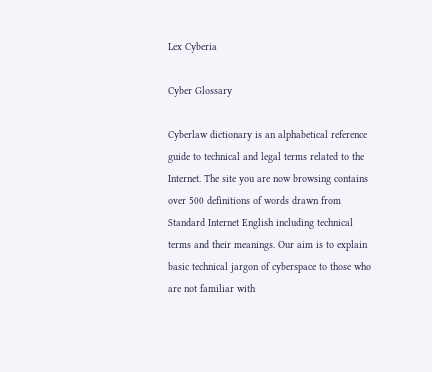Lex Cyberia

Cyber Glossary

Cyberlaw dictionary is an alphabetical reference guide to technical and legal terms related to the Internet. The site you are now browsing contains over 500 definitions of words drawn from Standard Internet English including technical terms and their meanings. Our aim is to explain basic technical jargon of cyberspace to those who are not familiar with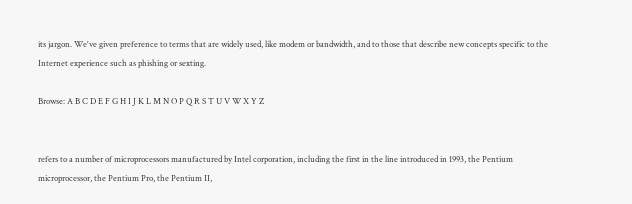its jargon. We've given preference to terms that are widely used, like modem or bandwidth, and to those that describe new concepts specific to the Internet experience such as phishing or sexting.

Browse: A B C D E F G H I J K L M N O P Q R S T U V W X Y Z


refers to a number of microprocessors manufactured by Intel corporation, including the first in the line introduced in 1993, the Pentium microprocessor, the Pentium Pro, the Pentium II,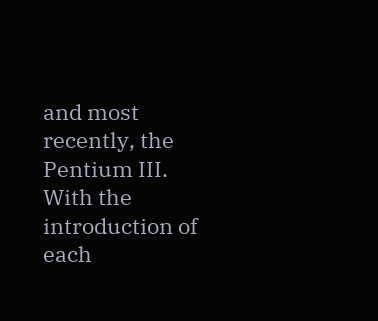and most recently, the Pentium III. With the introduction of each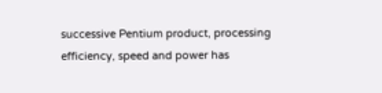successive Pentium product, processing efficiency, speed and power has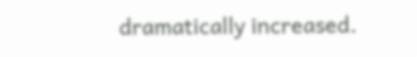dramatically increased.